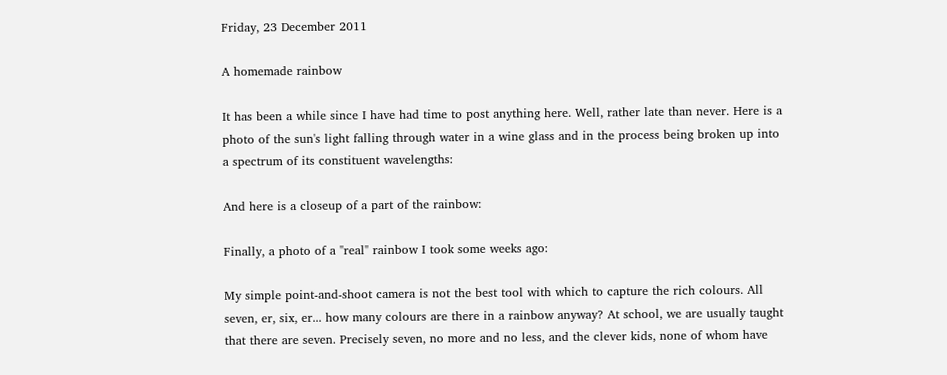Friday, 23 December 2011

A homemade rainbow

It has been a while since I have had time to post anything here. Well, rather late than never. Here is a photo of the sun's light falling through water in a wine glass and in the process being broken up into a spectrum of its constituent wavelengths:

And here is a closeup of a part of the rainbow:

Finally, a photo of a "real" rainbow I took some weeks ago:

My simple point-and-shoot camera is not the best tool with which to capture the rich colours. All seven, er, six, er... how many colours are there in a rainbow anyway? At school, we are usually taught that there are seven. Precisely seven, no more and no less, and the clever kids, none of whom have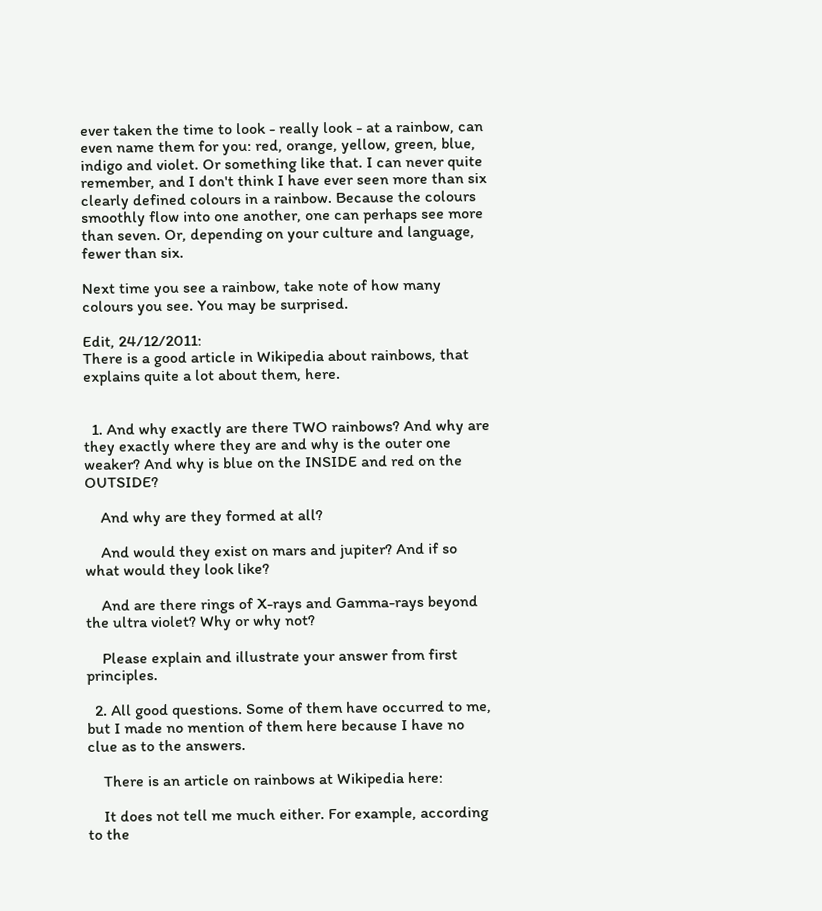ever taken the time to look - really look - at a rainbow, can even name them for you: red, orange, yellow, green, blue, indigo and violet. Or something like that. I can never quite remember, and I don't think I have ever seen more than six clearly defined colours in a rainbow. Because the colours smoothly flow into one another, one can perhaps see more than seven. Or, depending on your culture and language, fewer than six.

Next time you see a rainbow, take note of how many colours you see. You may be surprised.

Edit, 24/12/2011:
There is a good article in Wikipedia about rainbows, that explains quite a lot about them, here.


  1. And why exactly are there TWO rainbows? And why are they exactly where they are and why is the outer one weaker? And why is blue on the INSIDE and red on the OUTSIDE?

    And why are they formed at all?

    And would they exist on mars and jupiter? And if so what would they look like?

    And are there rings of X-rays and Gamma-rays beyond the ultra violet? Why or why not?

    Please explain and illustrate your answer from first principles.

  2. All good questions. Some of them have occurred to me, but I made no mention of them here because I have no clue as to the answers.

    There is an article on rainbows at Wikipedia here:

    It does not tell me much either. For example, according to the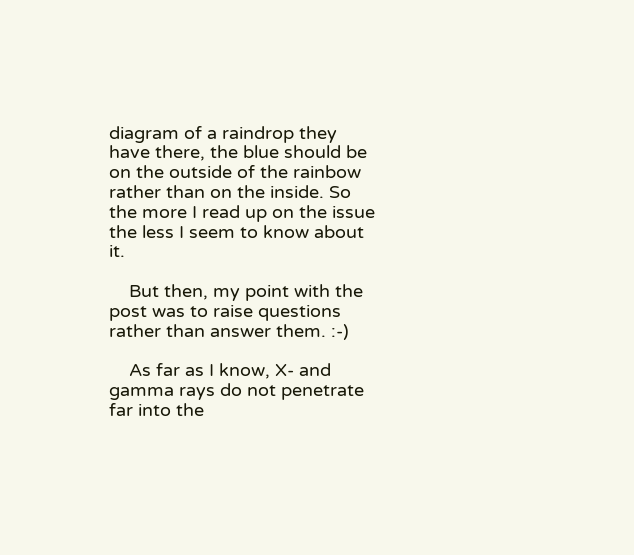diagram of a raindrop they have there, the blue should be on the outside of the rainbow rather than on the inside. So the more I read up on the issue the less I seem to know about it.

    But then, my point with the post was to raise questions rather than answer them. :-)

    As far as I know, X- and gamma rays do not penetrate far into the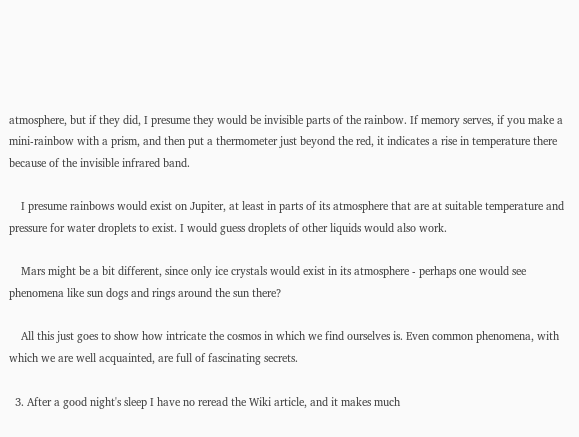atmosphere, but if they did, I presume they would be invisible parts of the rainbow. If memory serves, if you make a mini-rainbow with a prism, and then put a thermometer just beyond the red, it indicates a rise in temperature there because of the invisible infrared band.

    I presume rainbows would exist on Jupiter, at least in parts of its atmosphere that are at suitable temperature and pressure for water droplets to exist. I would guess droplets of other liquids would also work.

    Mars might be a bit different, since only ice crystals would exist in its atmosphere - perhaps one would see phenomena like sun dogs and rings around the sun there?

    All this just goes to show how intricate the cosmos in which we find ourselves is. Even common phenomena, with which we are well acquainted, are full of fascinating secrets.

  3. After a good night's sleep I have no reread the Wiki article, and it makes much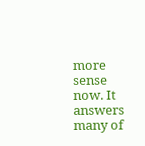more sense now. It answers many of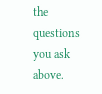the questions you ask above.